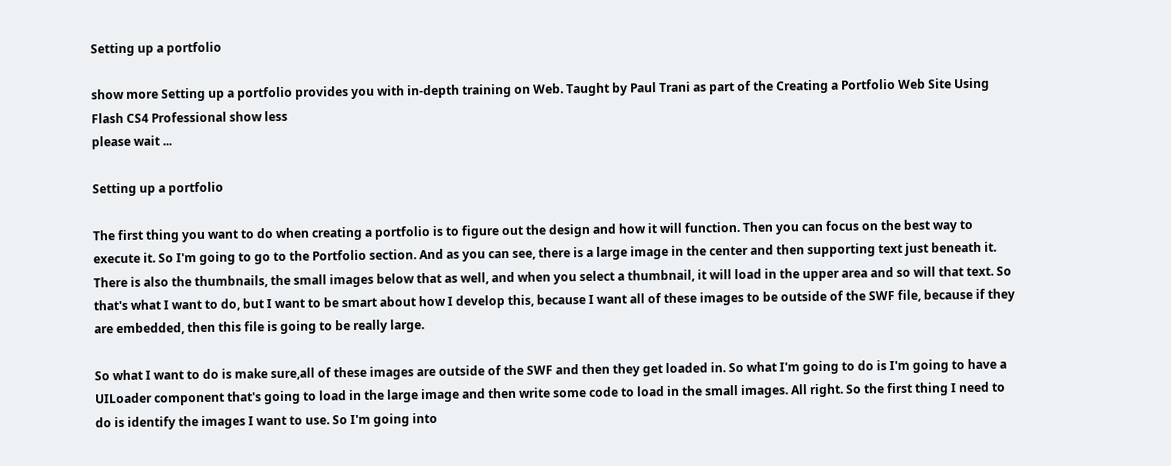Setting up a portfolio

show more Setting up a portfolio provides you with in-depth training on Web. Taught by Paul Trani as part of the Creating a Portfolio Web Site Using Flash CS4 Professional show less
please wait ...

Setting up a portfolio

The first thing you want to do when creating a portfolio is to figure out the design and how it will function. Then you can focus on the best way to execute it. So I'm going to go to the Portfolio section. And as you can see, there is a large image in the center and then supporting text just beneath it. There is also the thumbnails, the small images below that as well, and when you select a thumbnail, it will load in the upper area and so will that text. So that's what I want to do, but I want to be smart about how I develop this, because I want all of these images to be outside of the SWF file, because if they are embedded, then this file is going to be really large.

So what I want to do is make sure,all of these images are outside of the SWF and then they get loaded in. So what I'm going to do is I'm going to have a UILoader component that's going to load in the large image and then write some code to load in the small images. All right. So the first thing I need to do is identify the images I want to use. So I'm going into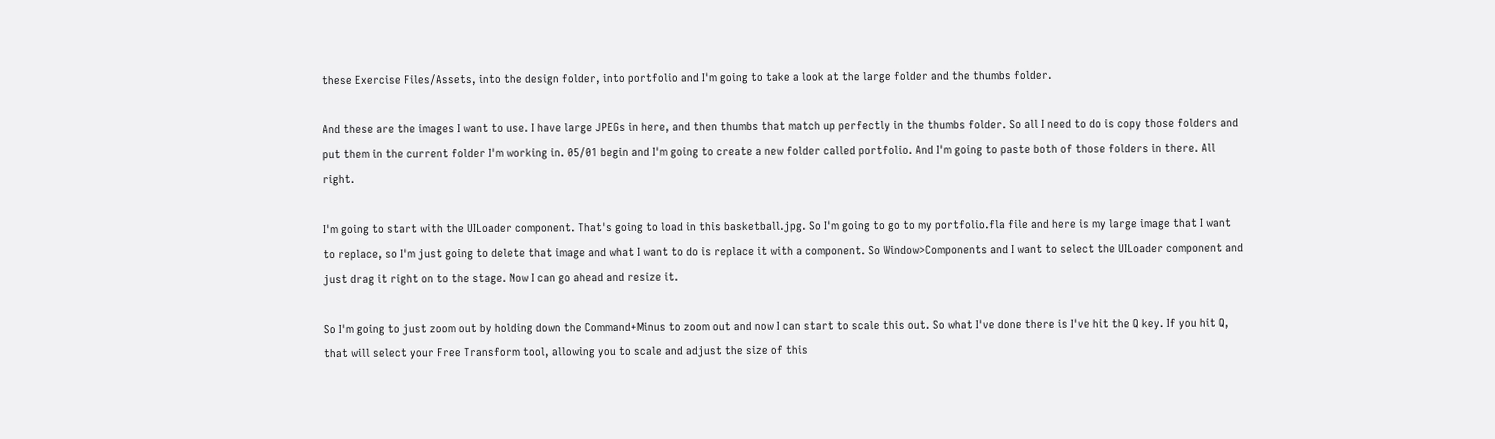these Exercise Files/Assets, into the design folder, into portfolio and I'm going to take a look at the large folder and the thumbs folder.

And these are the images I want to use. I have large JPEGs in here, and then thumbs that match up perfectly in the thumbs folder. So all I need to do is copy those folders and put them in the current folder I'm working in. 05/01 begin and I'm going to create a new folder called portfolio. And I'm going to paste both of those folders in there. All right.

I'm going to start with the UILoader component. That's going to load in this basketball.jpg. So I'm going to go to my portfolio.fla file and here is my large image that I want to replace, so I'm just going to delete that image and what I want to do is replace it with a component. So Window>Components and I want to select the UILoader component and just drag it right on to the stage. Now I can go ahead and resize it.

So I'm going to just zoom out by holding down the Command+Minus to zoom out and now I can start to scale this out. So what I've done there is I've hit the Q key. If you hit Q, that will select your Free Transform tool, allowing you to scale and adjust the size of this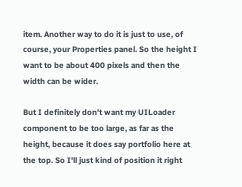item. Another way to do it is just to use, of course, your Properties panel. So the height I want to be about 400 pixels and then the width can be wider.

But I definitely don't want my UILoader component to be too large, as far as the height, because it does say portfolio here at the top. So I'll just kind of position it right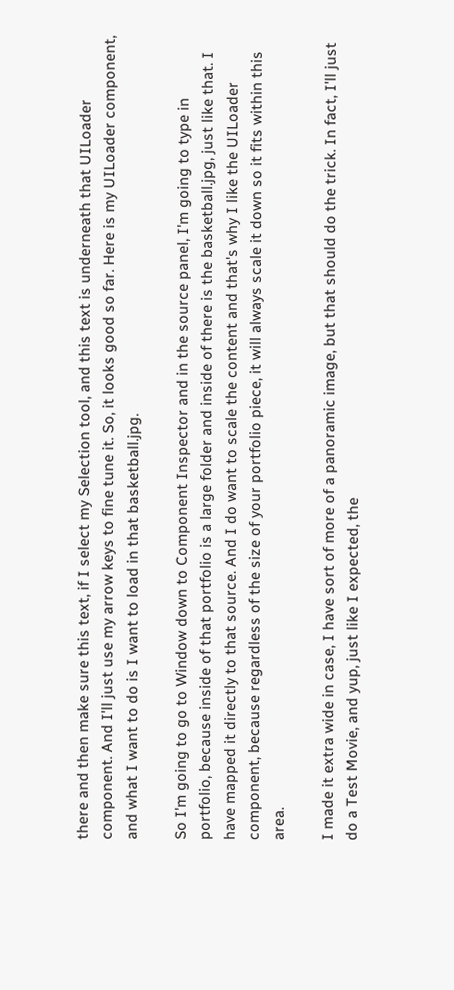there and then make sure this text, if I select my Selection tool, and this text is underneath that UILoader component. And I'll just use my arrow keys to fine tune it. So, it looks good so far. Here is my UILoader component, and what I want to do is I want to load in that basketball.jpg.

So I'm going to go to Window down to Component Inspector and in the source panel, I'm going to type in portfolio, because inside of that portfolio is a large folder and inside of there is the basketball.jpg, just like that. I have mapped it directly to that source. And I do want to scale the content and that's why I like the UILoader component, because regardless of the size of your portfolio piece, it will always scale it down so it fits within this area.

I made it extra wide in case, I have sort of more of a panoramic image, but that should do the trick. In fact, I'll just do a Test Movie, and yup, just like I expected, the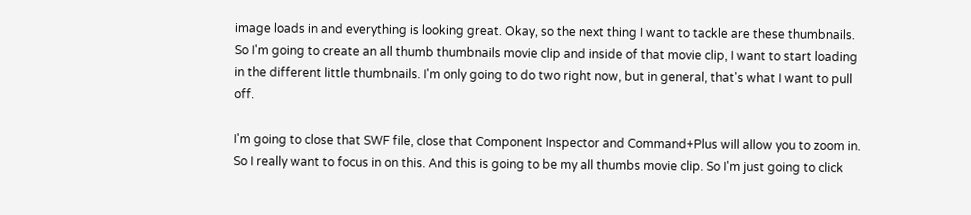image loads in and everything is looking great. Okay, so the next thing I want to tackle are these thumbnails. So I'm going to create an all thumb thumbnails movie clip and inside of that movie clip, I want to start loading in the different little thumbnails. I'm only going to do two right now, but in general, that's what I want to pull off.

I'm going to close that SWF file, close that Component Inspector and Command+Plus will allow you to zoom in. So I really want to focus in on this. And this is going to be my all thumbs movie clip. So I'm just going to click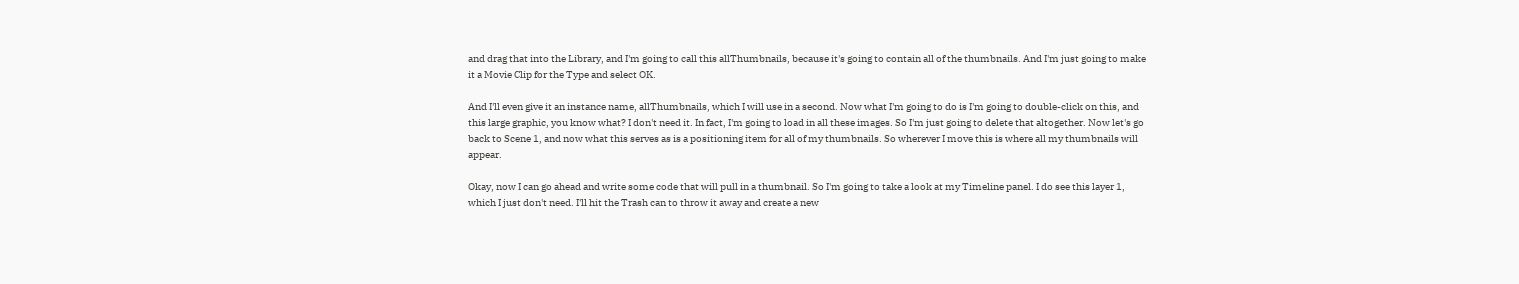and drag that into the Library, and I'm going to call this allThumbnails, because it's going to contain all of the thumbnails. And I'm just going to make it a Movie Clip for the Type and select OK.

And I'll even give it an instance name, allThumbnails, which I will use in a second. Now what I'm going to do is I'm going to double-click on this, and this large graphic, you know what? I don't need it. In fact, I'm going to load in all these images. So I'm just going to delete that altogether. Now let's go back to Scene 1, and now what this serves as is a positioning item for all of my thumbnails. So wherever I move this is where all my thumbnails will appear.

Okay, now I can go ahead and write some code that will pull in a thumbnail. So I'm going to take a look at my Timeline panel. I do see this layer 1, which I just don't need. I'll hit the Trash can to throw it away and create a new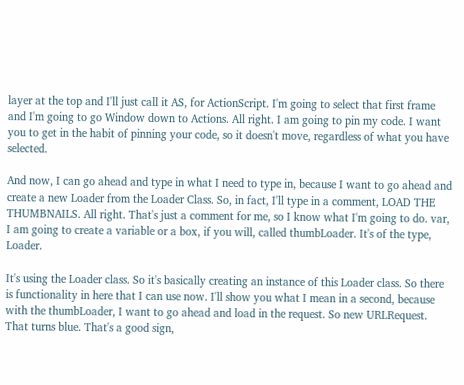layer at the top and I'll just call it AS, for ActionScript. I'm going to select that first frame and I'm going to go Window down to Actions. All right. I am going to pin my code. I want you to get in the habit of pinning your code, so it doesn't move, regardless of what you have selected.

And now, I can go ahead and type in what I need to type in, because I want to go ahead and create a new Loader from the Loader Class. So, in fact, I'll type in a comment, LOAD THE THUMBNAILS. All right. That's just a comment for me, so I know what I'm going to do. var, I am going to create a variable or a box, if you will, called thumbLoader. It's of the type, Loader.

It's using the Loader class. So it's basically creating an instance of this Loader class. So there is functionality in here that I can use now. I'll show you what I mean in a second, because with the thumbLoader, I want to go ahead and load in the request. So new URLRequest. That turns blue. That's a good sign,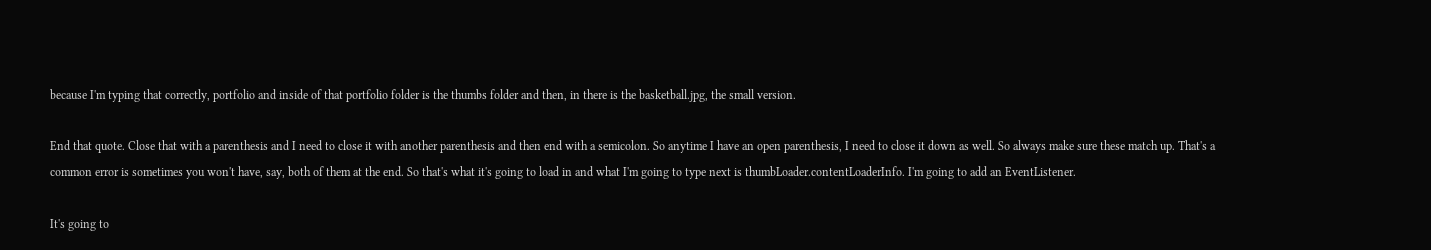because I'm typing that correctly, portfolio and inside of that portfolio folder is the thumbs folder and then, in there is the basketball.jpg, the small version.

End that quote. Close that with a parenthesis and I need to close it with another parenthesis and then end with a semicolon. So anytime I have an open parenthesis, I need to close it down as well. So always make sure these match up. That's a common error is sometimes you won't have, say, both of them at the end. So that's what it's going to load in and what I'm going to type next is thumbLoader.contentLoaderInfo. I'm going to add an EventListener.

It's going to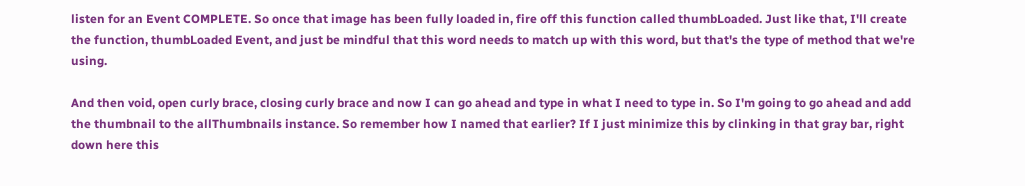listen for an Event COMPLETE. So once that image has been fully loaded in, fire off this function called thumbLoaded. Just like that, I'll create the function, thumbLoaded Event, and just be mindful that this word needs to match up with this word, but that's the type of method that we're using.

And then void, open curly brace, closing curly brace and now I can go ahead and type in what I need to type in. So I'm going to go ahead and add the thumbnail to the allThumbnails instance. So remember how I named that earlier? If I just minimize this by clinking in that gray bar, right down here this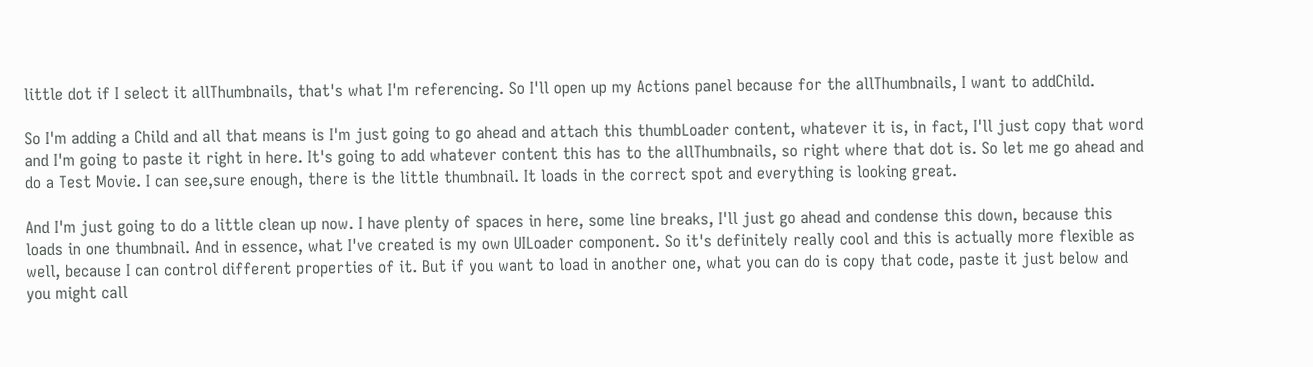little dot if I select it allThumbnails, that's what I'm referencing. So I'll open up my Actions panel because for the allThumbnails, I want to addChild.

So I'm adding a Child and all that means is I'm just going to go ahead and attach this thumbLoader content, whatever it is, in fact, I'll just copy that word and I'm going to paste it right in here. It's going to add whatever content this has to the allThumbnails, so right where that dot is. So let me go ahead and do a Test Movie. I can see,sure enough, there is the little thumbnail. It loads in the correct spot and everything is looking great.

And I'm just going to do a little clean up now. I have plenty of spaces in here, some line breaks, I'll just go ahead and condense this down, because this loads in one thumbnail. And in essence, what I've created is my own UILoader component. So it's definitely really cool and this is actually more flexible as well, because I can control different properties of it. But if you want to load in another one, what you can do is copy that code, paste it just below and you might call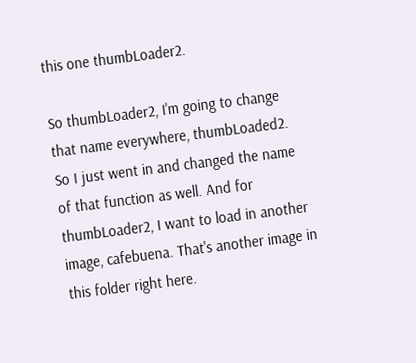this one thumbLoader2.

So thumbLoader2, I'm going to change that name everywhere, thumbLoaded2. So I just went in and changed the name of that function as well. And for thumbLoader2, I want to load in another image, cafebuena. That's another image in this folder right here.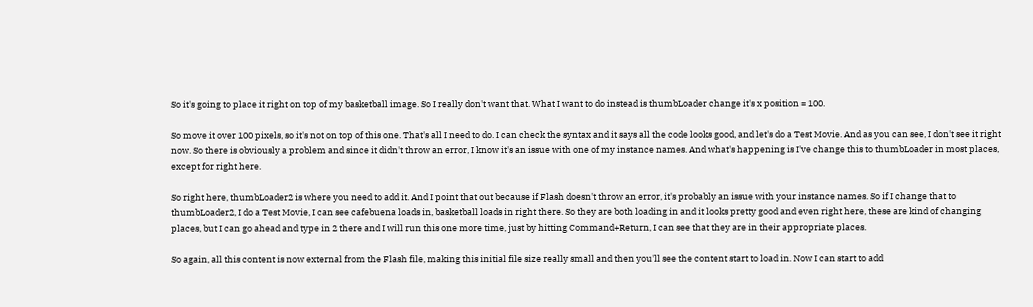So it's going to place it right on top of my basketball image. So I really don't want that. What I want to do instead is thumbLoader change it's x position = 100.

So move it over 100 pixels, so it's not on top of this one. That's all I need to do. I can check the syntax and it says all the code looks good, and let's do a Test Movie. And as you can see, I don't see it right now. So there is obviously a problem and since it didn't throw an error, I know it's an issue with one of my instance names. And what's happening is I've change this to thumbLoader in most places, except for right here.

So right here, thumbLoader2 is where you need to add it. And I point that out because if Flash doesn't throw an error, it's probably an issue with your instance names. So if I change that to thumbLoader2, I do a Test Movie, I can see cafebuena loads in, basketball loads in right there. So they are both loading in and it looks pretty good and even right here, these are kind of changing places, but I can go ahead and type in 2 there and I will run this one more time, just by hitting Command+Return, I can see that they are in their appropriate places.

So again, all this content is now external from the Flash file, making this initial file size really small and then you'll see the content start to load in. Now I can start to add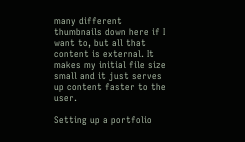many different thumbnails down here if I want to, but all that content is external. It makes my initial file size small and it just serves up content faster to the user.

Setting up a portfolio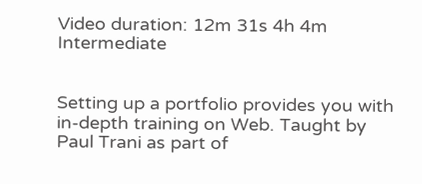Video duration: 12m 31s 4h 4m Intermediate


Setting up a portfolio provides you with in-depth training on Web. Taught by Paul Trani as part of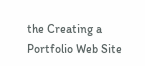the Creating a Portfolio Web Site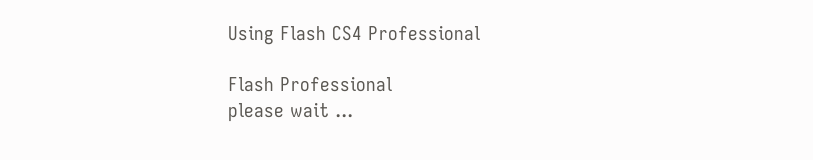Using Flash CS4 Professional

Flash Professional
please wait ...